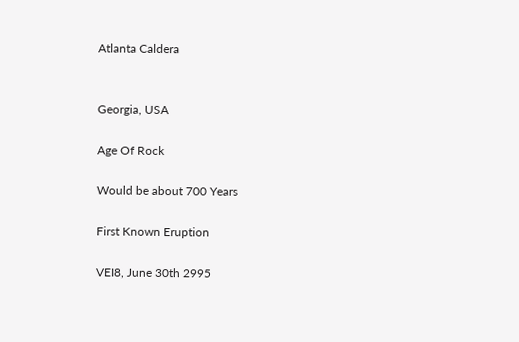Atlanta Caldera


Georgia, USA

Age Of Rock

Would be about 700 Years

First Known Eruption

VEI8, June 30th 2995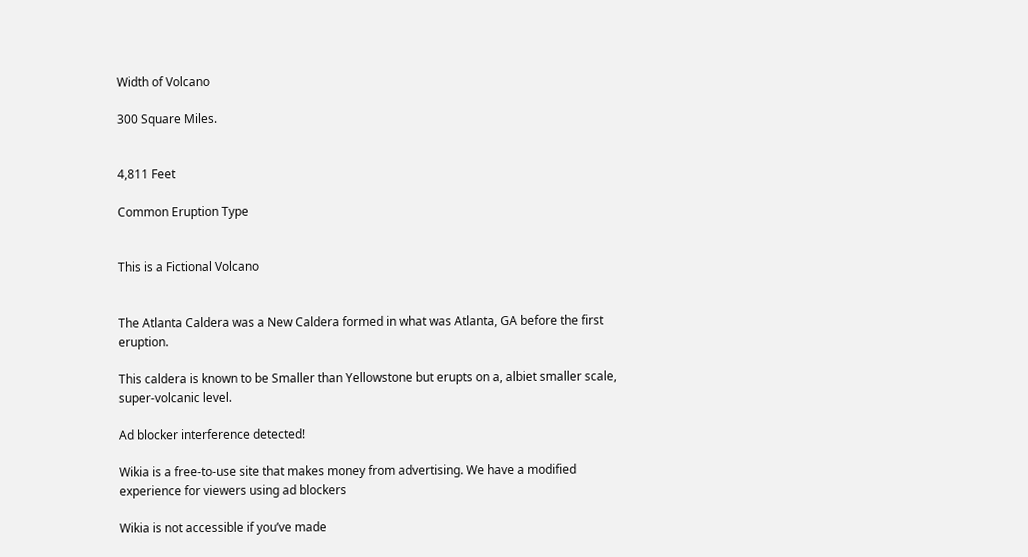Width of Volcano

300 Square Miles.


4,811 Feet

Common Eruption Type


This is a Fictional Volcano


The Atlanta Caldera was a New Caldera formed in what was Atlanta, GA before the first eruption.

This caldera is known to be Smaller than Yellowstone but erupts on a, albiet smaller scale, super-volcanic level.

Ad blocker interference detected!

Wikia is a free-to-use site that makes money from advertising. We have a modified experience for viewers using ad blockers

Wikia is not accessible if you’ve made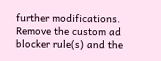further modifications. Remove the custom ad blocker rule(s) and the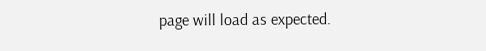page will load as expected.